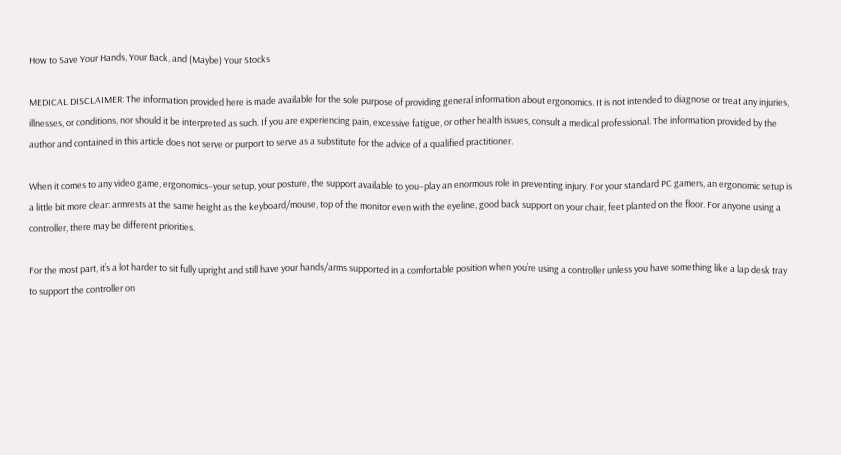How to Save Your Hands, Your Back, and (Maybe) Your Stocks

MEDICAL DISCLAIMER: The information provided here is made available for the sole purpose of providing general information about ergonomics. It is not intended to diagnose or treat any injuries, illnesses, or conditions, nor should it be interpreted as such. If you are experiencing pain, excessive fatigue, or other health issues, consult a medical professional. The information provided by the author and contained in this article does not serve or purport to serve as a substitute for the advice of a qualified practitioner.

When it comes to any video game, ergonomics–your setup, your posture, the support available to you–play an enormous role in preventing injury. For your standard PC gamers, an ergonomic setup is a little bit more clear: armrests at the same height as the keyboard/mouse, top of the monitor even with the eyeline, good back support on your chair, feet planted on the floor. For anyone using a controller, there may be different priorities.

For the most part, it’s a lot harder to sit fully upright and still have your hands/arms supported in a comfortable position when you’re using a controller unless you have something like a lap desk tray to support the controller on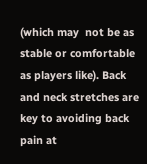(which may  not be as stable or comfortable as players like). Back and neck stretches are key to avoiding back pain at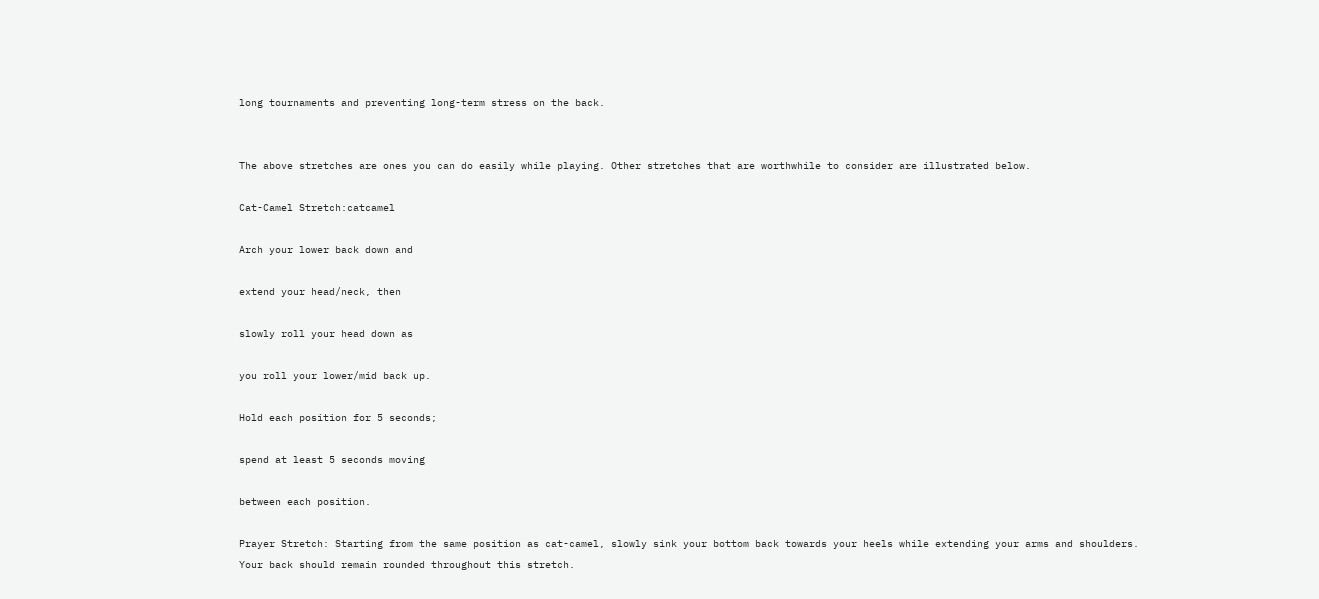long tournaments and preventing long-term stress on the back.


The above stretches are ones you can do easily while playing. Other stretches that are worthwhile to consider are illustrated below.

Cat-Camel Stretch:catcamel

Arch your lower back down and

extend your head/neck, then

slowly roll your head down as

you roll your lower/mid back up.

Hold each position for 5 seconds;

spend at least 5 seconds moving

between each position.

Prayer Stretch: Starting from the same position as cat-camel, slowly sink your bottom back towards your heels while extending your arms and shoulders. Your back should remain rounded throughout this stretch.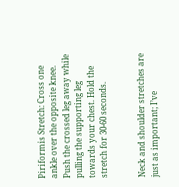Piriformis Stretch: Cross one ankle over the opposite knee. Push the crossed leg away while pulling the supporting leg towards your chest. Hold the stretch for 30-60 seconds.


Neck and shoulder stretches are just as important; I’ve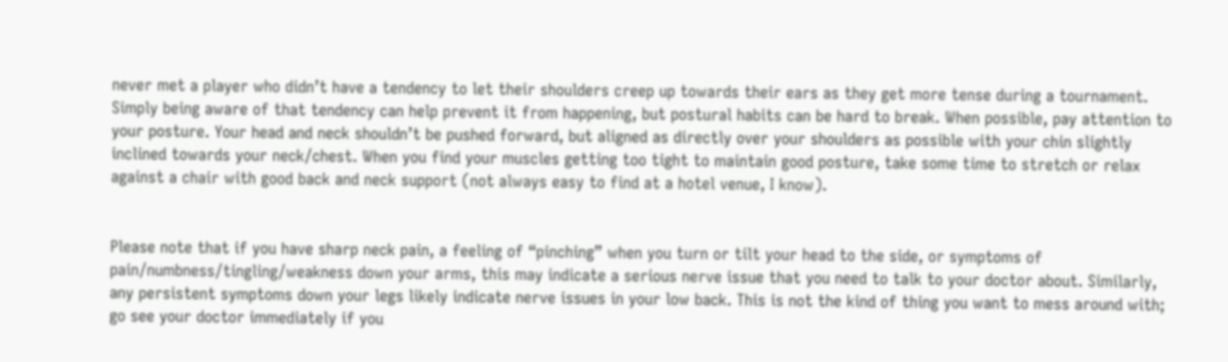never met a player who didn’t have a tendency to let their shoulders creep up towards their ears as they get more tense during a tournament. Simply being aware of that tendency can help prevent it from happening, but postural habits can be hard to break. When possible, pay attention to your posture. Your head and neck shouldn’t be pushed forward, but aligned as directly over your shoulders as possible with your chin slightly inclined towards your neck/chest. When you find your muscles getting too tight to maintain good posture, take some time to stretch or relax against a chair with good back and neck support (not always easy to find at a hotel venue, I know).


Please note that if you have sharp neck pain, a feeling of “pinching” when you turn or tilt your head to the side, or symptoms of pain/numbness/tingling/weakness down your arms, this may indicate a serious nerve issue that you need to talk to your doctor about. Similarly, any persistent symptoms down your legs likely indicate nerve issues in your low back. This is not the kind of thing you want to mess around with; go see your doctor immediately if you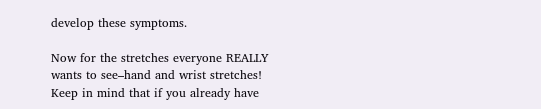develop these symptoms.

Now for the stretches everyone REALLY wants to see–hand and wrist stretches! Keep in mind that if you already have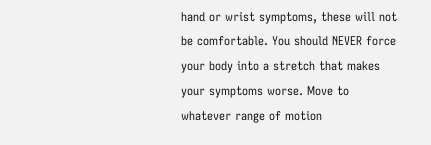hand or wrist symptoms, these will not be comfortable. You should NEVER force your body into a stretch that makes your symptoms worse. Move to whatever range of motion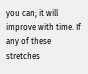you can; it will improve with time. If any of these stretches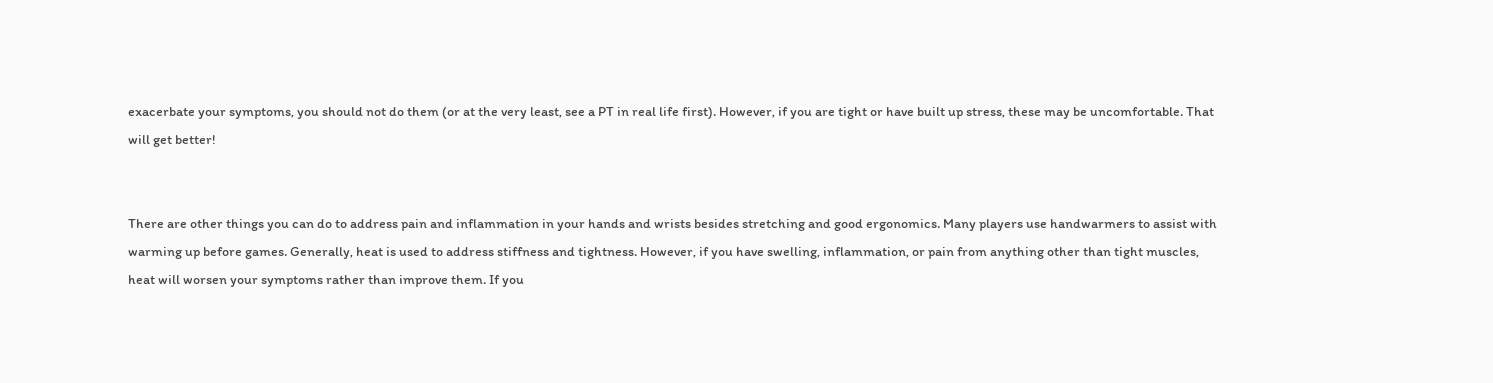exacerbate your symptoms, you should not do them (or at the very least, see a PT in real life first). However, if you are tight or have built up stress, these may be uncomfortable. That will get better!


There are other things you can do to address pain and inflammation in your hands and wrists besides stretching and good ergonomics. Many players use handwarmers to assist with warming up before games. Generally, heat is used to address stiffness and tightness. However, if you have swelling, inflammation, or pain from anything other than tight muscles, heat will worsen your symptoms rather than improve them. If you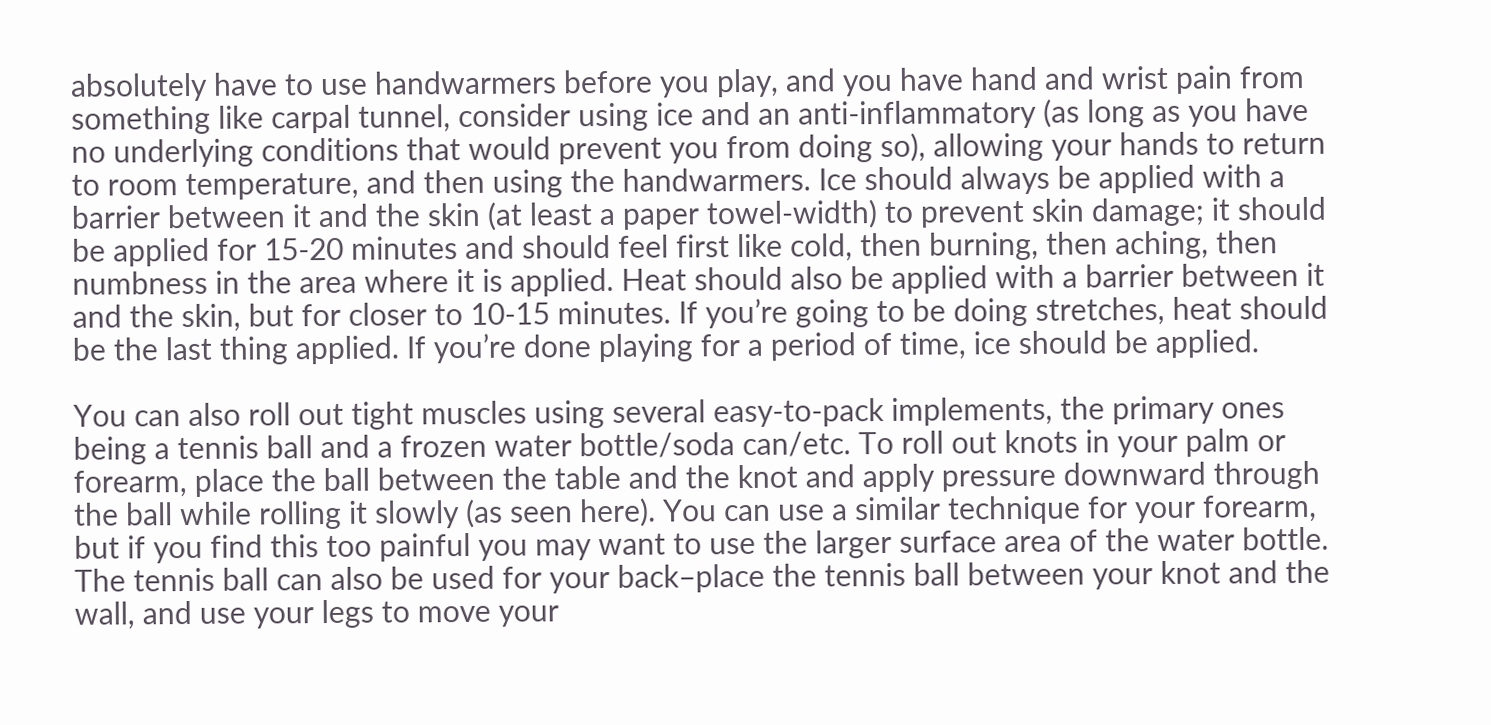absolutely have to use handwarmers before you play, and you have hand and wrist pain from something like carpal tunnel, consider using ice and an anti-inflammatory (as long as you have no underlying conditions that would prevent you from doing so), allowing your hands to return to room temperature, and then using the handwarmers. Ice should always be applied with a barrier between it and the skin (at least a paper towel-width) to prevent skin damage; it should be applied for 15-20 minutes and should feel first like cold, then burning, then aching, then numbness in the area where it is applied. Heat should also be applied with a barrier between it and the skin, but for closer to 10-15 minutes. If you’re going to be doing stretches, heat should be the last thing applied. If you’re done playing for a period of time, ice should be applied.

You can also roll out tight muscles using several easy-to-pack implements, the primary ones being a tennis ball and a frozen water bottle/soda can/etc. To roll out knots in your palm or forearm, place the ball between the table and the knot and apply pressure downward through the ball while rolling it slowly (as seen here). You can use a similar technique for your forearm, but if you find this too painful you may want to use the larger surface area of the water bottle. The tennis ball can also be used for your back–place the tennis ball between your knot and the wall, and use your legs to move your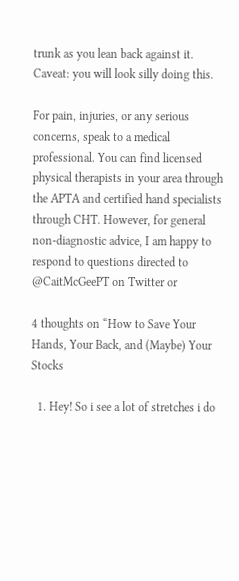trunk as you lean back against it. Caveat: you will look silly doing this.

For pain, injuries, or any serious concerns, speak to a medical professional. You can find licensed physical therapists in your area through the APTA and certified hand specialists through CHT. However, for general non-diagnostic advice, I am happy to respond to questions directed to @CaitMcGeePT on Twitter or

4 thoughts on “How to Save Your Hands, Your Back, and (Maybe) Your Stocks

  1. Hey! So i see a lot of stretches i do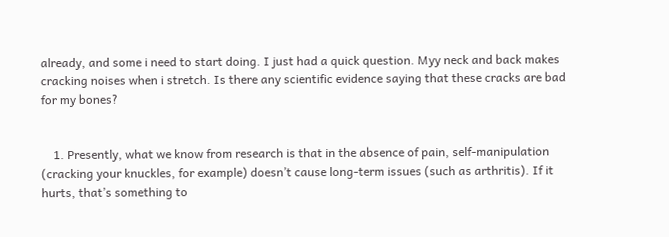already, and some i need to start doing. I just had a quick question. Myy neck and back makes cracking noises when i stretch. Is there any scientific evidence saying that these cracks are bad for my bones?


    1. Presently, what we know from research is that in the absence of pain, self-manipulation (cracking your knuckles, for example) doesn’t cause long-term issues (such as arthritis). If it hurts, that’s something to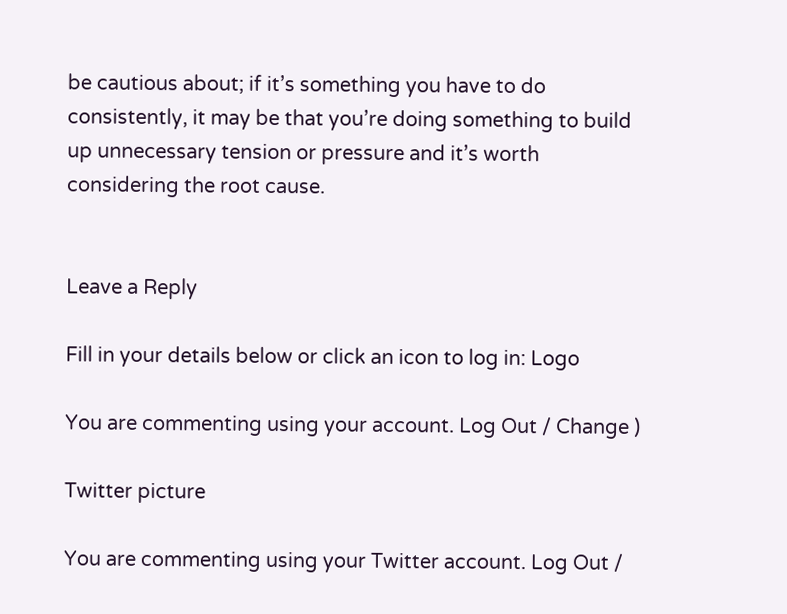be cautious about; if it’s something you have to do consistently, it may be that you’re doing something to build up unnecessary tension or pressure and it’s worth considering the root cause.


Leave a Reply

Fill in your details below or click an icon to log in: Logo

You are commenting using your account. Log Out / Change )

Twitter picture

You are commenting using your Twitter account. Log Out /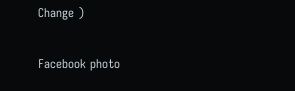Change )

Facebook photo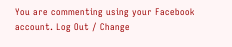You are commenting using your Facebook account. Log Out / Change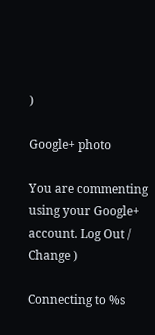)

Google+ photo

You are commenting using your Google+ account. Log Out / Change )

Connecting to %s